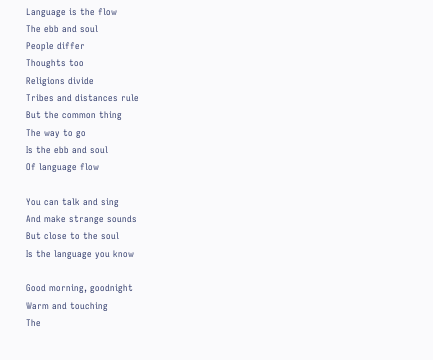Language is the flow
The ebb and soul
People differ
Thoughts too
Religions divide
Tribes and distances rule
But the common thing
The way to go
Is the ebb and soul
Of language flow

You can talk and sing
And make strange sounds
But close to the soul
Is the language you know

Good morning, goodnight
Warm and touching
The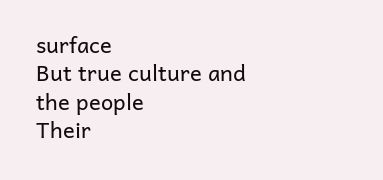surface
But true culture and the people
Their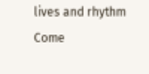lives and rhythm
Come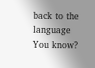back to the language
You know?